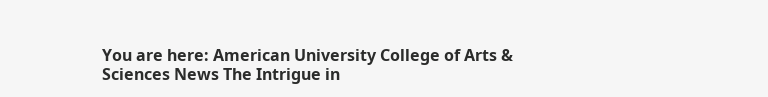You are here: American University College of Arts & Sciences News The Intrigue in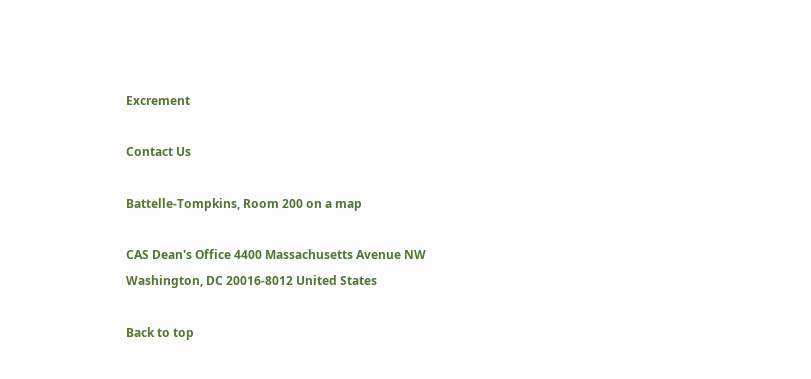Excrement

Contact Us

Battelle-Tompkins, Room 200 on a map

CAS Dean's Office 4400 Massachusetts Avenue NW Washington, DC 20016-8012 United States

Back to top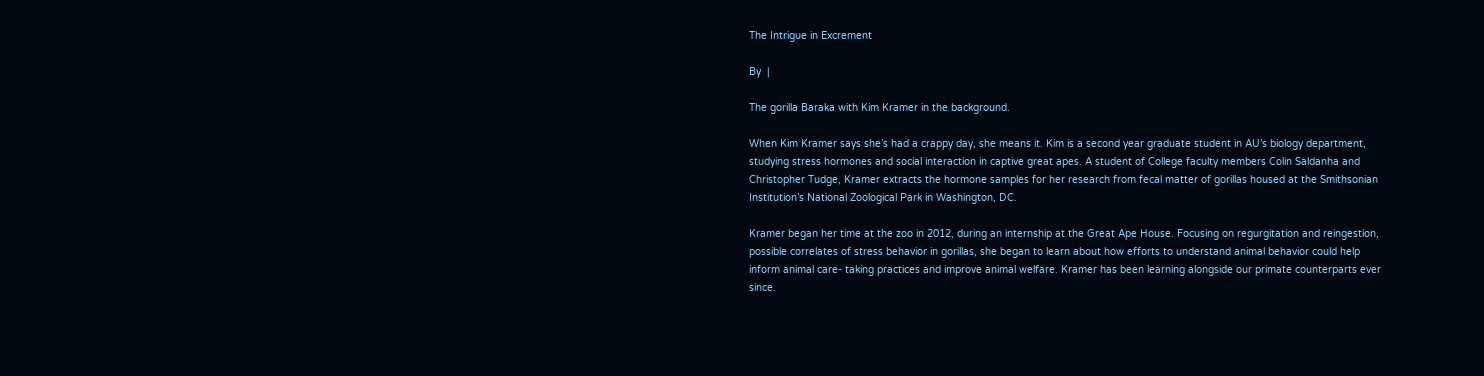The Intrigue in Excrement

By  |

The gorilla Baraka with Kim Kramer in the background.

When Kim Kramer says she’s had a crappy day, she means it. Kim is a second year graduate student in AU’s biology department, studying stress hormones and social interaction in captive great apes. A student of College faculty members Colin Saldanha and Christopher Tudge, Kramer extracts the hormone samples for her research from fecal matter of gorillas housed at the Smithsonian Institution’s National Zoological Park in Washington, DC.

Kramer began her time at the zoo in 2012, during an internship at the Great Ape House. Focusing on regurgitation and reingestion, possible correlates of stress behavior in gorillas, she began to learn about how efforts to understand animal behavior could help inform animal care- taking practices and improve animal welfare. Kramer has been learning alongside our primate counterparts ever since.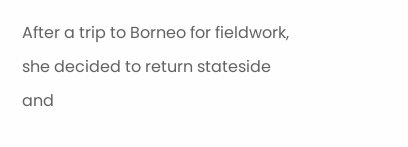After a trip to Borneo for fieldwork, she decided to return stateside and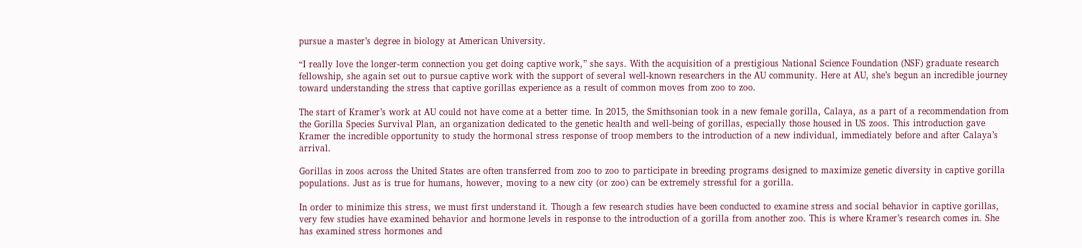pursue a master’s degree in biology at American University.

“I really love the longer-term connection you get doing captive work,” she says. With the acquisition of a prestigious National Science Foundation (NSF) graduate research fellowship, she again set out to pursue captive work with the support of several well-known researchers in the AU community. Here at AU, she’s begun an incredible journey toward understanding the stress that captive gorillas experience as a result of common moves from zoo to zoo.

The start of Kramer’s work at AU could not have come at a better time. In 2015, the Smithsonian took in a new female gorilla, Calaya, as a part of a recommendation from the Gorilla Species Survival Plan, an organization dedicated to the genetic health and well-being of gorillas, especially those housed in US zoos. This introduction gave Kramer the incredible opportunity to study the hormonal stress response of troop members to the introduction of a new individual, immediately before and after Calaya’s arrival.

Gorillas in zoos across the United States are often transferred from zoo to zoo to participate in breeding programs designed to maximize genetic diversity in captive gorilla populations. Just as is true for humans, however, moving to a new city (or zoo) can be extremely stressful for a gorilla.

In order to minimize this stress, we must first understand it. Though a few research studies have been conducted to examine stress and social behavior in captive gorillas, very few studies have examined behavior and hormone levels in response to the introduction of a gorilla from another zoo. This is where Kramer’s research comes in. She has examined stress hormones and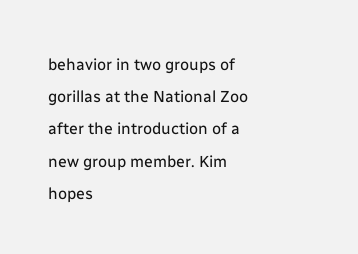behavior in two groups of gorillas at the National Zoo after the introduction of a new group member. Kim hopes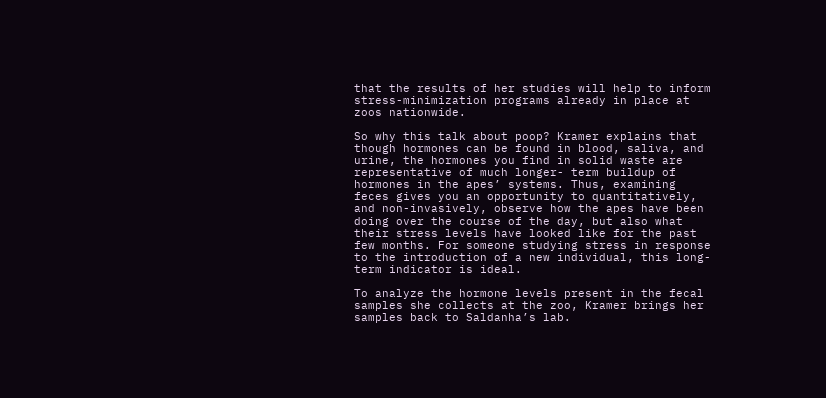that the results of her studies will help to inform stress-minimization programs already in place at zoos nationwide.

So why this talk about poop? Kramer explains that though hormones can be found in blood, saliva, and urine, the hormones you find in solid waste are representative of much longer- term buildup of hormones in the apes’ systems. Thus, examining feces gives you an opportunity to quantitatively, and non-invasively, observe how the apes have been doing over the course of the day, but also what their stress levels have looked like for the past few months. For someone studying stress in response to the introduction of a new individual, this long-term indicator is ideal.

To analyze the hormone levels present in the fecal samples she collects at the zoo, Kramer brings her samples back to Saldanha’s lab.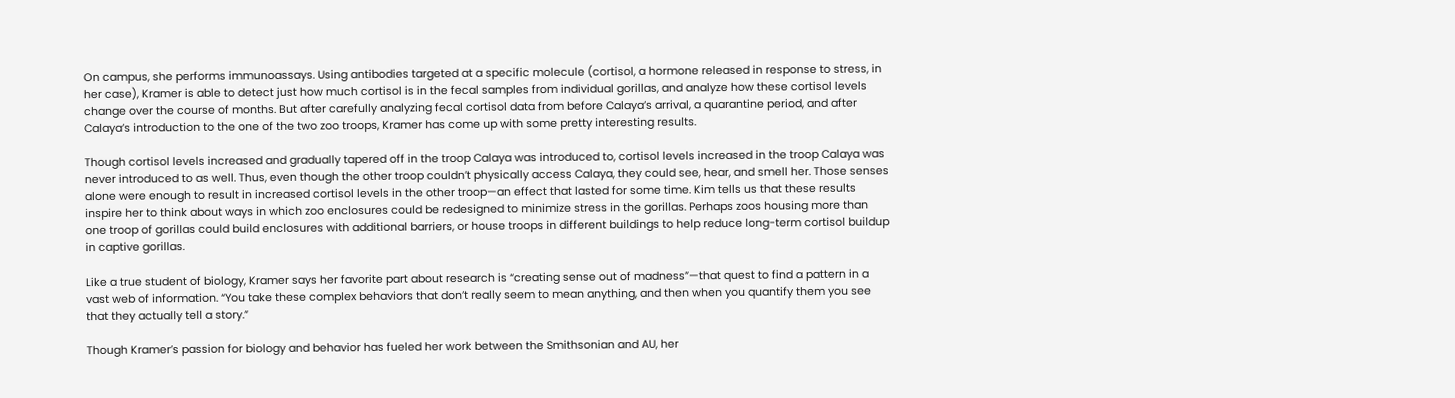On campus, she performs immunoassays. Using antibodies targeted at a specific molecule (cortisol, a hormone released in response to stress, in her case), Kramer is able to detect just how much cortisol is in the fecal samples from individual gorillas, and analyze how these cortisol levels change over the course of months. But after carefully analyzing fecal cortisol data from before Calaya’s arrival, a quarantine period, and after Calaya’s introduction to the one of the two zoo troops, Kramer has come up with some pretty interesting results.

Though cortisol levels increased and gradually tapered off in the troop Calaya was introduced to, cortisol levels increased in the troop Calaya was never introduced to as well. Thus, even though the other troop couldn’t physically access Calaya, they could see, hear, and smell her. Those senses alone were enough to result in increased cortisol levels in the other troop—an effect that lasted for some time. Kim tells us that these results inspire her to think about ways in which zoo enclosures could be redesigned to minimize stress in the gorillas. Perhaps zoos housing more than one troop of gorillas could build enclosures with additional barriers, or house troops in different buildings to help reduce long-term cortisol buildup in captive gorillas.

Like a true student of biology, Kramer says her favorite part about research is “creating sense out of madness”—that quest to find a pattern in a vast web of information. “You take these complex behaviors that don’t really seem to mean anything, and then when you quantify them you see that they actually tell a story.”

Though Kramer’s passion for biology and behavior has fueled her work between the Smithsonian and AU, her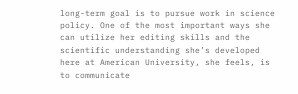long-term goal is to pursue work in science policy. One of the most important ways she can utilize her editing skills and the scientific understanding she’s developed here at American University, she feels, is to communicate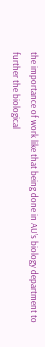the importance of work like that being done in AU’s biology department to further the biological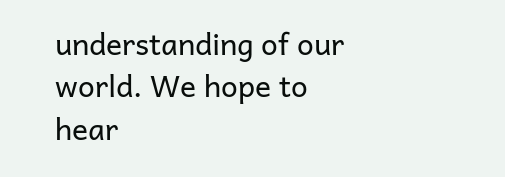understanding of our world. We hope to hear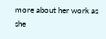more about her work as she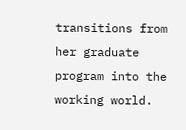transitions from her graduate program into the working world.